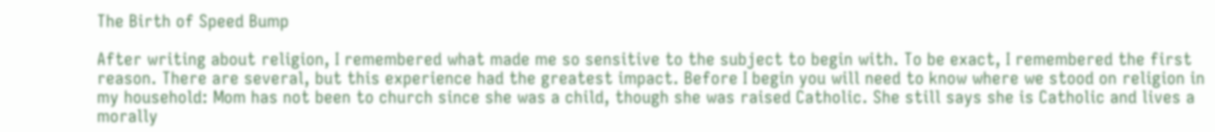The Birth of Speed Bump

After writing about religion, I remembered what made me so sensitive to the subject to begin with. To be exact, I remembered the first reason. There are several, but this experience had the greatest impact. Before I begin you will need to know where we stood on religion in my household: Mom has not been to church since she was a child, though she was raised Catholic. She still says she is Catholic and lives a morally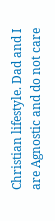Christian lifestyle. Dad and I are Agnostic and do not care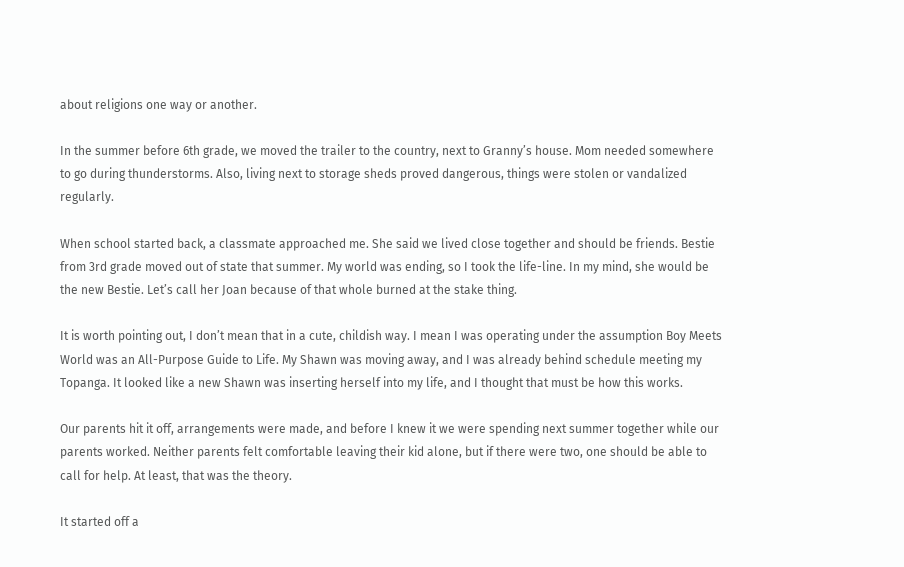about religions one way or another.

In the summer before 6th grade, we moved the trailer to the country, next to Granny’s house. Mom needed somewhere to go during thunderstorms. Also, living next to storage sheds proved dangerous, things were stolen or vandalized regularly.

When school started back, a classmate approached me. She said we lived close together and should be friends. Bestie from 3rd grade moved out of state that summer. My world was ending, so I took the life-line. In my mind, she would be the new Bestie. Let’s call her Joan because of that whole burned at the stake thing.

It is worth pointing out, I don’t mean that in a cute, childish way. I mean I was operating under the assumption Boy Meets World was an All-Purpose Guide to Life. My Shawn was moving away, and I was already behind schedule meeting my Topanga. It looked like a new Shawn was inserting herself into my life, and I thought that must be how this works.

Our parents hit it off, arrangements were made, and before I knew it we were spending next summer together while our parents worked. Neither parents felt comfortable leaving their kid alone, but if there were two, one should be able to call for help. At least, that was the theory.

It started off a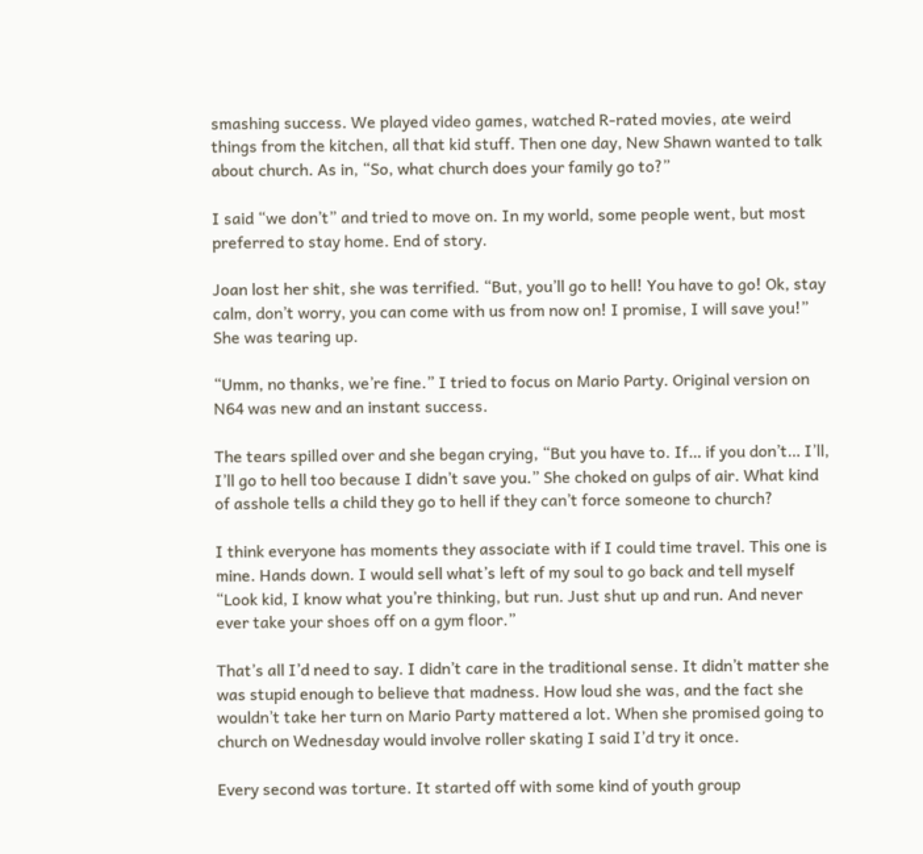smashing success. We played video games, watched R-rated movies, ate weird things from the kitchen, all that kid stuff. Then one day, New Shawn wanted to talk about church. As in, “So, what church does your family go to?”

I said “we don’t” and tried to move on. In my world, some people went, but most preferred to stay home. End of story.

Joan lost her shit, she was terrified. “But, you’ll go to hell! You have to go! Ok, stay calm, don’t worry, you can come with us from now on! I promise, I will save you!” She was tearing up.

“Umm, no thanks, we’re fine.” I tried to focus on Mario Party. Original version on N64 was new and an instant success.

The tears spilled over and she began crying, “But you have to. If… if you don’t… I’ll, I’ll go to hell too because I didn’t save you.” She choked on gulps of air. What kind of asshole tells a child they go to hell if they can’t force someone to church?

I think everyone has moments they associate with if I could time travel. This one is mine. Hands down. I would sell what’s left of my soul to go back and tell myself “Look kid, I know what you’re thinking, but run. Just shut up and run. And never ever take your shoes off on a gym floor.”

That’s all I’d need to say. I didn’t care in the traditional sense. It didn’t matter she was stupid enough to believe that madness. How loud she was, and the fact she wouldn’t take her turn on Mario Party mattered a lot. When she promised going to church on Wednesday would involve roller skating I said I’d try it once.

Every second was torture. It started off with some kind of youth group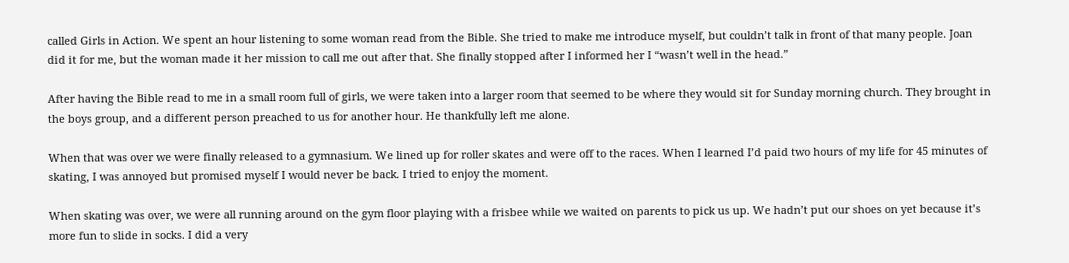called Girls in Action. We spent an hour listening to some woman read from the Bible. She tried to make me introduce myself, but couldn’t talk in front of that many people. Joan did it for me, but the woman made it her mission to call me out after that. She finally stopped after I informed her I “wasn’t well in the head.”

After having the Bible read to me in a small room full of girls, we were taken into a larger room that seemed to be where they would sit for Sunday morning church. They brought in the boys group, and a different person preached to us for another hour. He thankfully left me alone.

When that was over we were finally released to a gymnasium. We lined up for roller skates and were off to the races. When I learned I’d paid two hours of my life for 45 minutes of skating, I was annoyed but promised myself I would never be back. I tried to enjoy the moment.

When skating was over, we were all running around on the gym floor playing with a frisbee while we waited on parents to pick us up. We hadn’t put our shoes on yet because it’s more fun to slide in socks. I did a very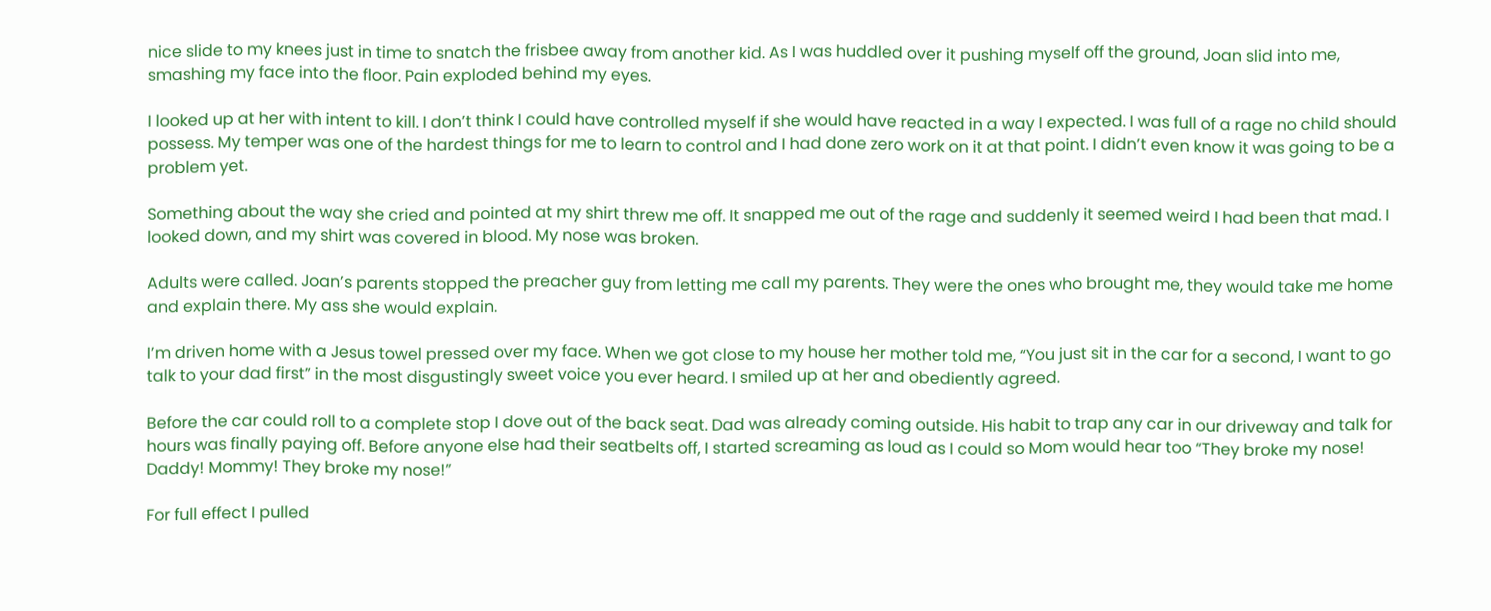nice slide to my knees just in time to snatch the frisbee away from another kid. As I was huddled over it pushing myself off the ground, Joan slid into me, smashing my face into the floor. Pain exploded behind my eyes.

I looked up at her with intent to kill. I don’t think I could have controlled myself if she would have reacted in a way I expected. I was full of a rage no child should possess. My temper was one of the hardest things for me to learn to control and I had done zero work on it at that point. I didn’t even know it was going to be a problem yet.

Something about the way she cried and pointed at my shirt threw me off. It snapped me out of the rage and suddenly it seemed weird I had been that mad. I looked down, and my shirt was covered in blood. My nose was broken.

Adults were called. Joan’s parents stopped the preacher guy from letting me call my parents. They were the ones who brought me, they would take me home and explain there. My ass she would explain.

I’m driven home with a Jesus towel pressed over my face. When we got close to my house her mother told me, “You just sit in the car for a second, I want to go talk to your dad first” in the most disgustingly sweet voice you ever heard. I smiled up at her and obediently agreed.

Before the car could roll to a complete stop I dove out of the back seat. Dad was already coming outside. His habit to trap any car in our driveway and talk for hours was finally paying off. Before anyone else had their seatbelts off, I started screaming as loud as I could so Mom would hear too “They broke my nose! Daddy! Mommy! They broke my nose!”

For full effect I pulled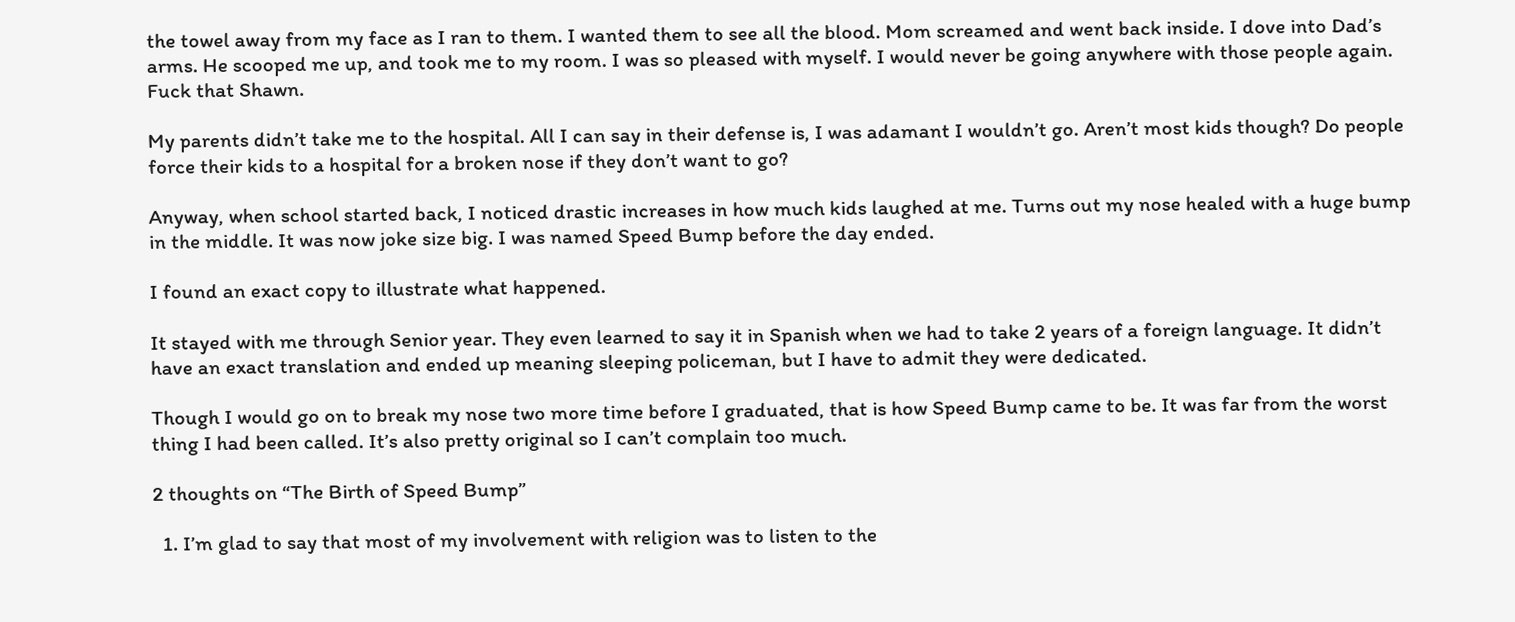the towel away from my face as I ran to them. I wanted them to see all the blood. Mom screamed and went back inside. I dove into Dad’s arms. He scooped me up, and took me to my room. I was so pleased with myself. I would never be going anywhere with those people again. Fuck that Shawn.

My parents didn’t take me to the hospital. All I can say in their defense is, I was adamant I wouldn’t go. Aren’t most kids though? Do people force their kids to a hospital for a broken nose if they don’t want to go?

Anyway, when school started back, I noticed drastic increases in how much kids laughed at me. Turns out my nose healed with a huge bump in the middle. It was now joke size big. I was named Speed Bump before the day ended.

I found an exact copy to illustrate what happened.

It stayed with me through Senior year. They even learned to say it in Spanish when we had to take 2 years of a foreign language. It didn’t have an exact translation and ended up meaning sleeping policeman, but I have to admit they were dedicated.

Though I would go on to break my nose two more time before I graduated, that is how Speed Bump came to be. It was far from the worst thing I had been called. It’s also pretty original so I can’t complain too much.

2 thoughts on “The Birth of Speed Bump”

  1. I’m glad to say that most of my involvement with religion was to listen to the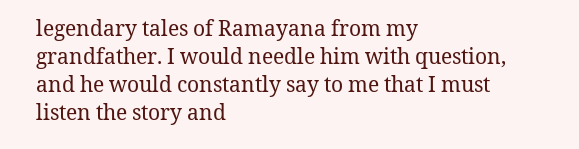legendary tales of Ramayana from my grandfather. I would needle him with question, and he would constantly say to me that I must listen the story and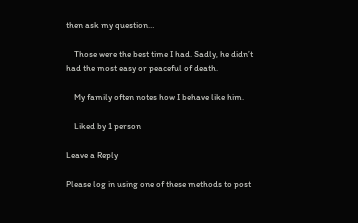then ask my question…

    Those were the best time I had. Sadly, he didn’t had the most easy or peaceful of death.

    My family often notes how I behave like him.

    Liked by 1 person

Leave a Reply

Please log in using one of these methods to post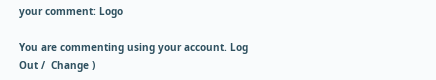your comment: Logo

You are commenting using your account. Log Out /  Change )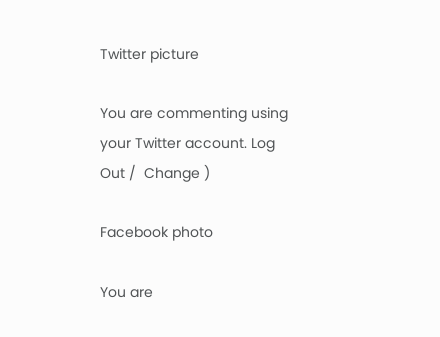Twitter picture

You are commenting using your Twitter account. Log Out /  Change )

Facebook photo

You are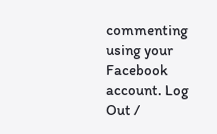commenting using your Facebook account. Log Out /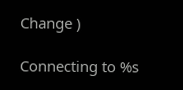Change )

Connecting to %s